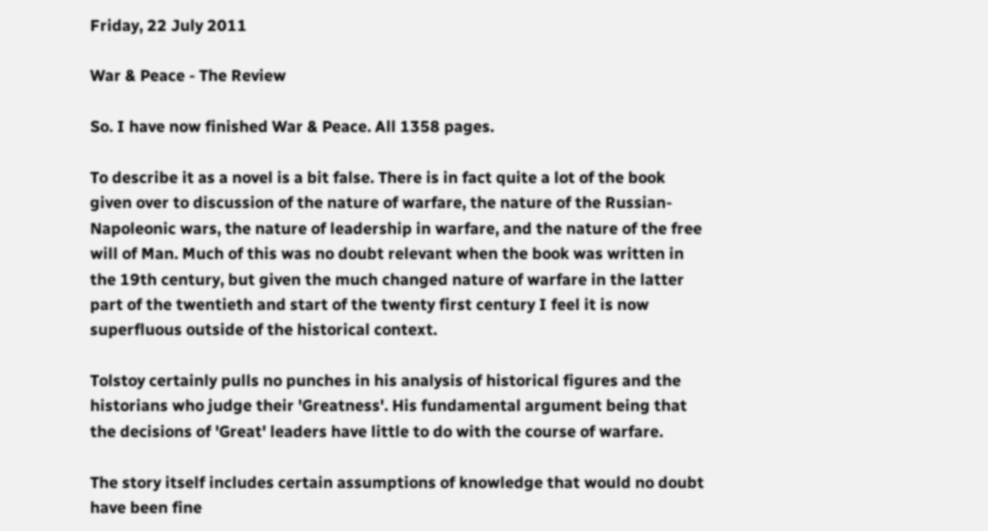Friday, 22 July 2011

War & Peace - The Review

So. I have now finished War & Peace. All 1358 pages.

To describe it as a novel is a bit false. There is in fact quite a lot of the book given over to discussion of the nature of warfare, the nature of the Russian-Napoleonic wars, the nature of leadership in warfare, and the nature of the free will of Man. Much of this was no doubt relevant when the book was written in the 19th century, but given the much changed nature of warfare in the latter part of the twentieth and start of the twenty first century I feel it is now superfluous outside of the historical context.

Tolstoy certainly pulls no punches in his analysis of historical figures and the historians who judge their 'Greatness'. His fundamental argument being that the decisions of 'Great' leaders have little to do with the course of warfare.

The story itself includes certain assumptions of knowledge that would no doubt have been fine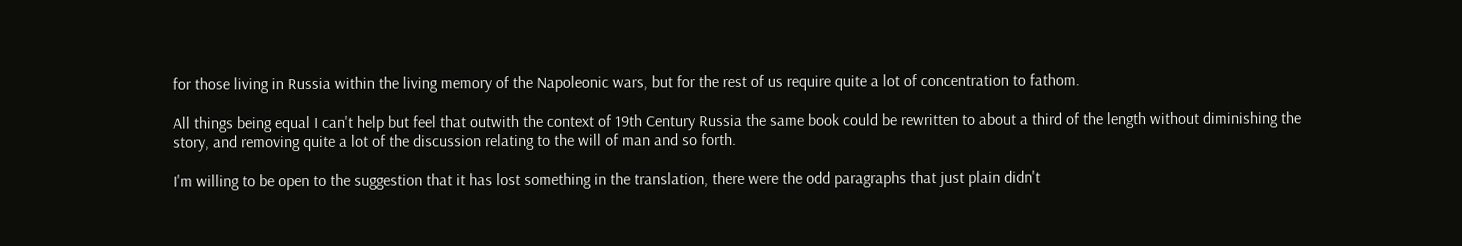for those living in Russia within the living memory of the Napoleonic wars, but for the rest of us require quite a lot of concentration to fathom.

All things being equal I can't help but feel that outwith the context of 19th Century Russia the same book could be rewritten to about a third of the length without diminishing the story, and removing quite a lot of the discussion relating to the will of man and so forth.

I'm willing to be open to the suggestion that it has lost something in the translation, there were the odd paragraphs that just plain didn't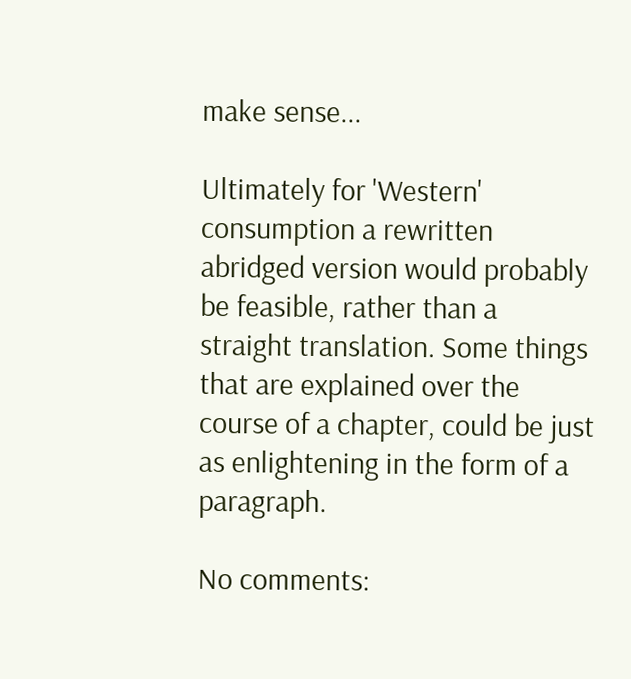make sense...

Ultimately for 'Western' consumption a rewritten abridged version would probably be feasible, rather than a straight translation. Some things that are explained over the course of a chapter, could be just as enlightening in the form of a paragraph.

No comments: